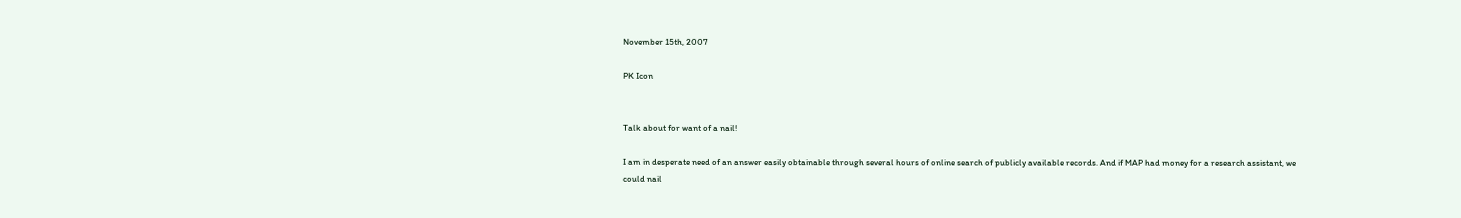November 15th, 2007

PK Icon


Talk about for want of a nail!

I am in desperate need of an answer easily obtainable through several hours of online search of publicly available records. And if MAP had money for a research assistant, we could nail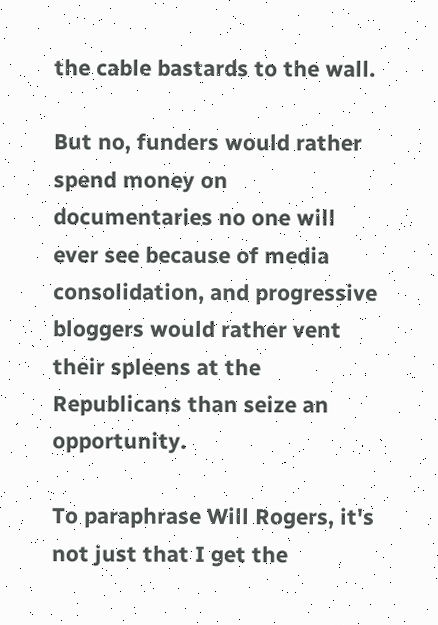the cable bastards to the wall.

But no, funders would rather spend money on documentaries no one will ever see because of media consolidation, and progressive bloggers would rather vent their spleens at the Republicans than seize an opportunity.

To paraphrase Will Rogers, it's not just that I get the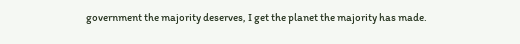government the majority deserves, I get the planet the majority has made.